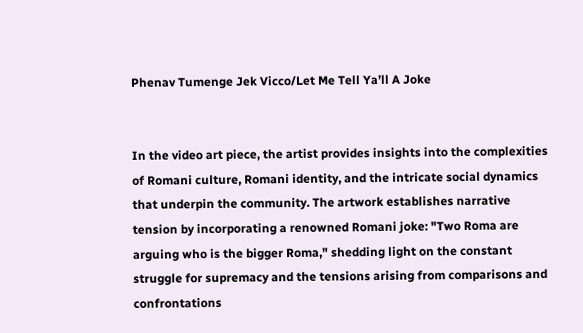Phenav Tumenge Jek Vicco/Let Me Tell Ya’ll A Joke


In the video art piece, the artist provides insights into the complexities of Romani culture, Romani identity, and the intricate social dynamics that underpin the community. The artwork establishes narrative tension by incorporating a renowned Romani joke: "Two Roma are arguing who is the bigger Roma," shedding light on the constant struggle for supremacy and the tensions arising from comparisons and confrontations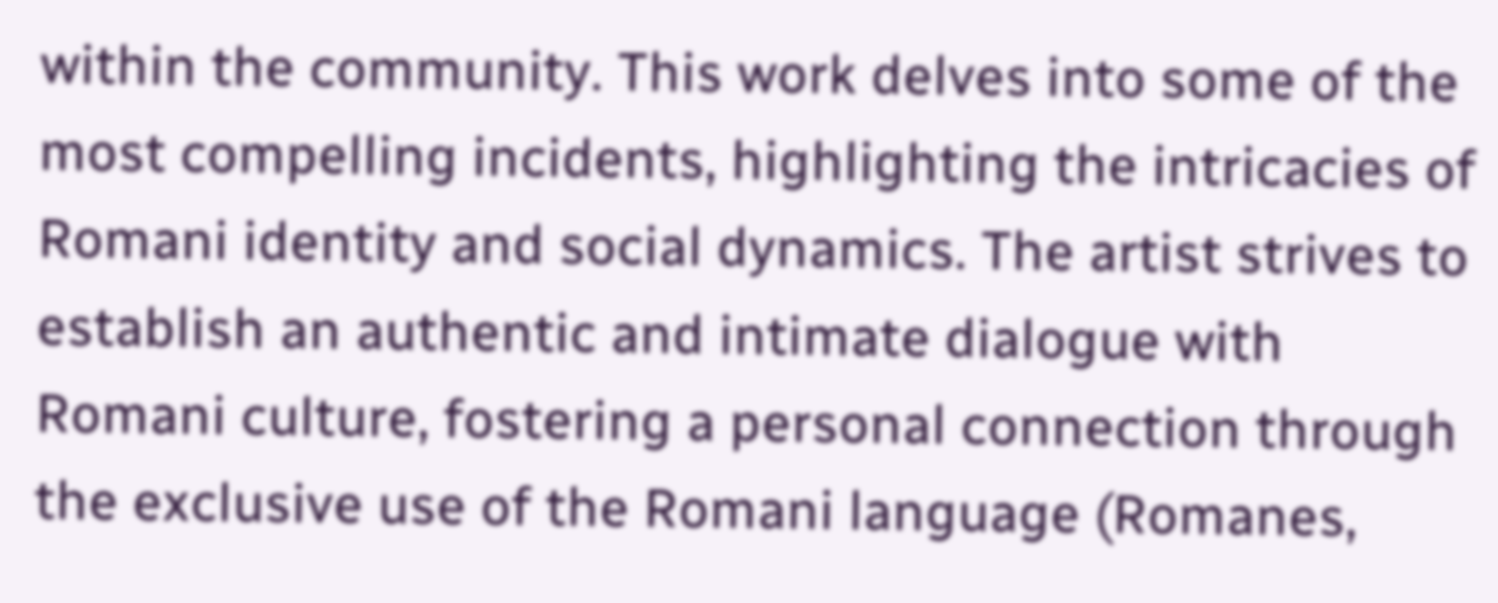within the community. This work delves into some of the most compelling incidents, highlighting the intricacies of Romani identity and social dynamics. The artist strives to establish an authentic and intimate dialogue with Romani culture, fostering a personal connection through the exclusive use of the Romani language (Romanes,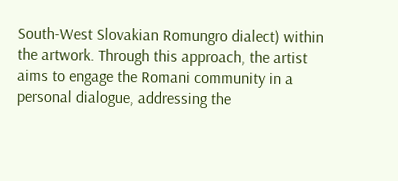South-West Slovakian Romungro dialect) within the artwork. Through this approach, the artist aims to engage the Romani community in a personal dialogue, addressing the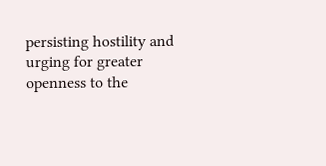persisting hostility and urging for greater openness to the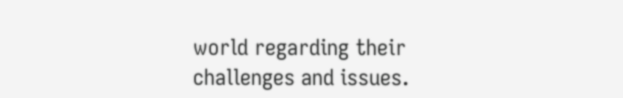world regarding their challenges and issues.